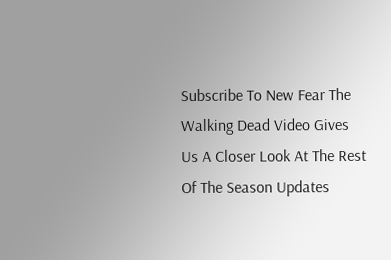Subscribe To New Fear The Walking Dead Video Gives Us A Closer Look At The Rest Of The Season Updates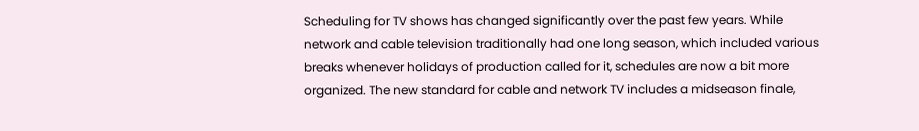Scheduling for TV shows has changed significantly over the past few years. While network and cable television traditionally had one long season, which included various breaks whenever holidays of production called for it, schedules are now a bit more organized. The new standard for cable and network TV includes a midseason finale,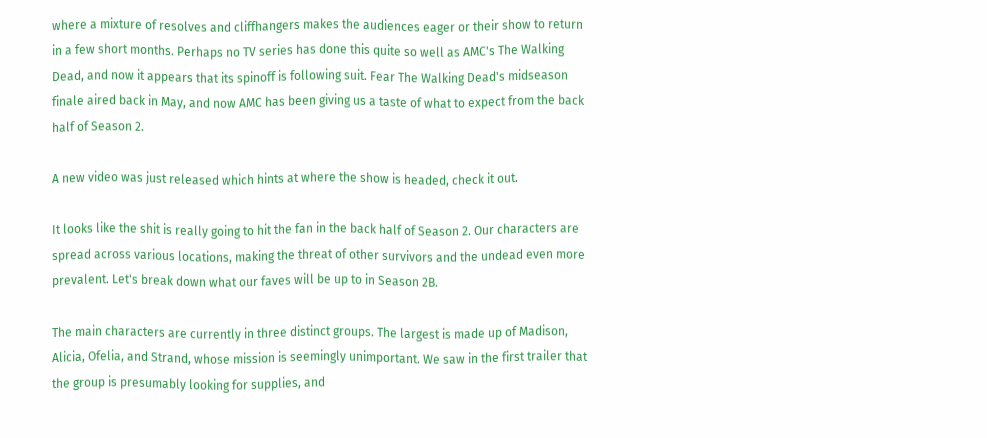where a mixture of resolves and cliffhangers makes the audiences eager or their show to return in a few short months. Perhaps no TV series has done this quite so well as AMC's The Walking Dead, and now it appears that its spinoff is following suit. Fear The Walking Dead's midseason finale aired back in May, and now AMC has been giving us a taste of what to expect from the back half of Season 2.

A new video was just released which hints at where the show is headed, check it out.

It looks like the shit is really going to hit the fan in the back half of Season 2. Our characters are spread across various locations, making the threat of other survivors and the undead even more prevalent. Let's break down what our faves will be up to in Season 2B.

The main characters are currently in three distinct groups. The largest is made up of Madison, Alicia, Ofelia, and Strand, whose mission is seemingly unimportant. We saw in the first trailer that the group is presumably looking for supplies, and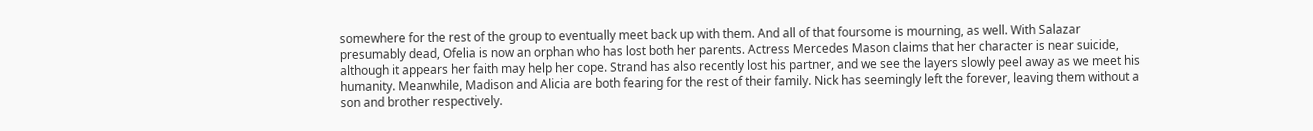somewhere for the rest of the group to eventually meet back up with them. And all of that foursome is mourning, as well. With Salazar presumably dead, Ofelia is now an orphan who has lost both her parents. Actress Mercedes Mason claims that her character is near suicide, although it appears her faith may help her cope. Strand has also recently lost his partner, and we see the layers slowly peel away as we meet his humanity. Meanwhile, Madison and Alicia are both fearing for the rest of their family. Nick has seemingly left the forever, leaving them without a son and brother respectively.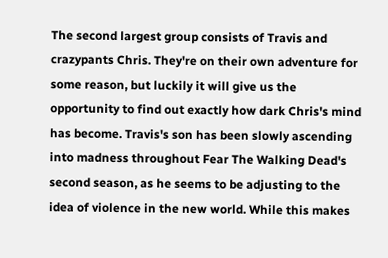The second largest group consists of Travis and crazypants Chris. They're on their own adventure for some reason, but luckily it will give us the opportunity to find out exactly how dark Chris's mind has become. Travis's son has been slowly ascending into madness throughout Fear The Walking Dead's second season, as he seems to be adjusting to the idea of violence in the new world. While this makes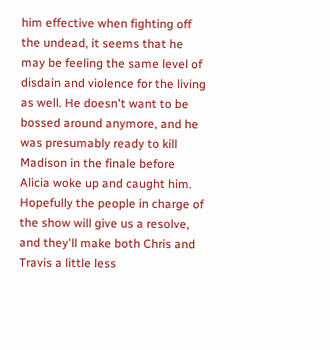him effective when fighting off the undead, it seems that he may be feeling the same level of disdain and violence for the living as well. He doesn't want to be bossed around anymore, and he was presumably ready to kill Madison in the finale before Alicia woke up and caught him. Hopefully the people in charge of the show will give us a resolve, and they'll make both Chris and Travis a little less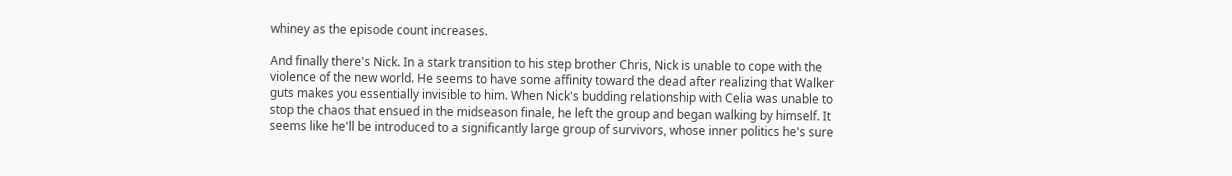whiney as the episode count increases.

And finally there's Nick. In a stark transition to his step brother Chris, Nick is unable to cope with the violence of the new world. He seems to have some affinity toward the dead after realizing that Walker guts makes you essentially invisible to him. When Nick's budding relationship with Celia was unable to stop the chaos that ensued in the midseason finale, he left the group and began walking by himself. It seems like he'll be introduced to a significantly large group of survivors, whose inner politics he's sure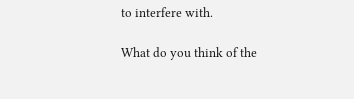to interfere with.

What do you think of the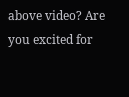above video? Are you excited for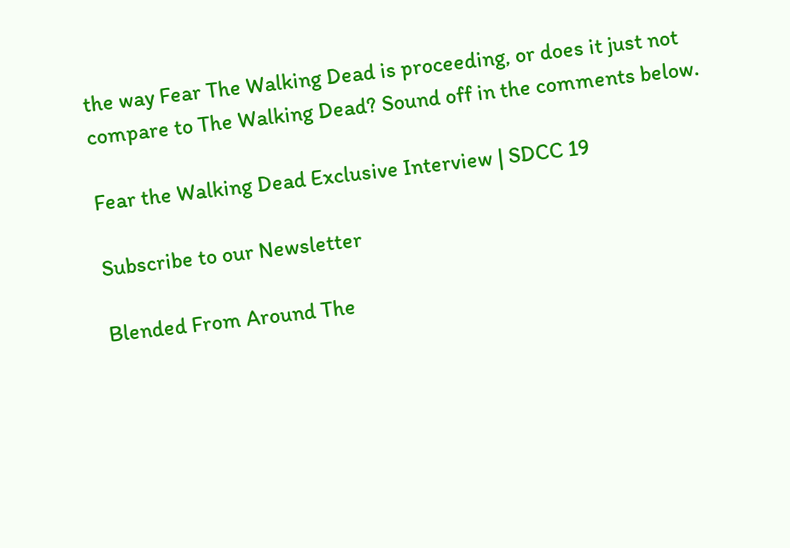the way Fear The Walking Dead is proceeding, or does it just not compare to The Walking Dead? Sound off in the comments below.

Fear the Walking Dead Exclusive Interview | SDCC 19

Subscribe to our Newsletter

Blended From Around The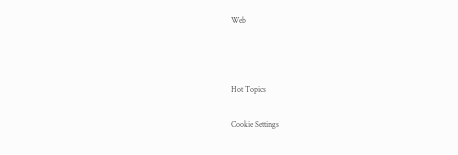Web



Hot Topics

Cookie Settings